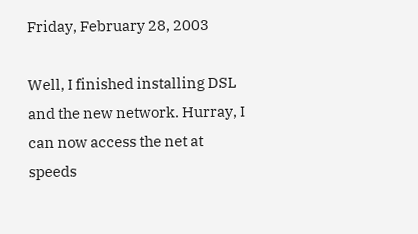Friday, February 28, 2003

Well, I finished installing DSL and the new network. Hurray, I can now access the net at speeds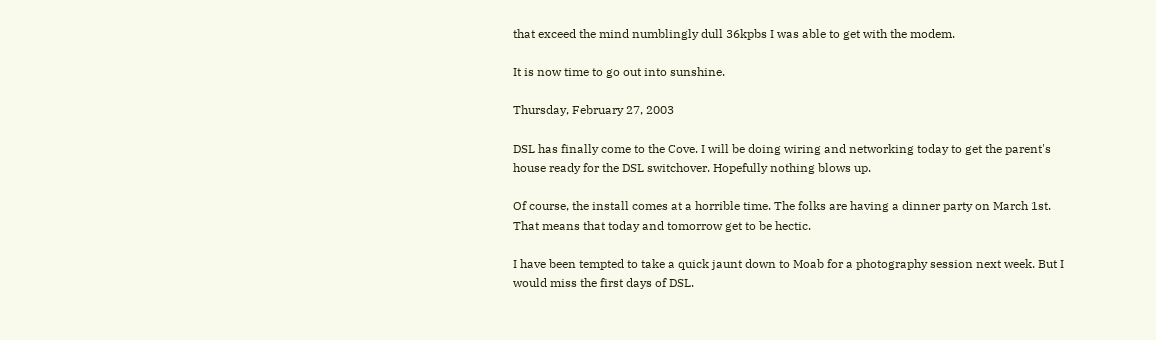that exceed the mind numblingly dull 36kpbs I was able to get with the modem.

It is now time to go out into sunshine.

Thursday, February 27, 2003

DSL has finally come to the Cove. I will be doing wiring and networking today to get the parent's house ready for the DSL switchover. Hopefully nothing blows up.

Of course, the install comes at a horrible time. The folks are having a dinner party on March 1st. That means that today and tomorrow get to be hectic.

I have been tempted to take a quick jaunt down to Moab for a photography session next week. But I would miss the first days of DSL.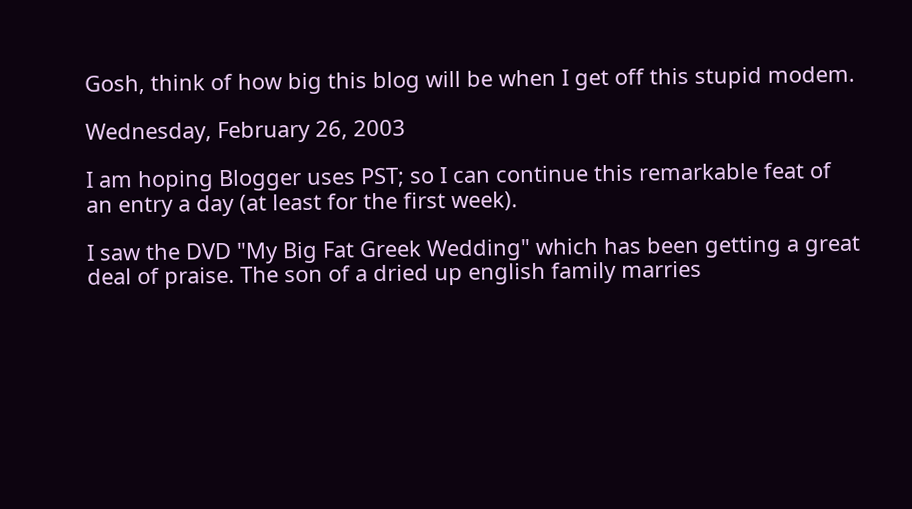Gosh, think of how big this blog will be when I get off this stupid modem.

Wednesday, February 26, 2003

I am hoping Blogger uses PST; so I can continue this remarkable feat of an entry a day (at least for the first week).

I saw the DVD "My Big Fat Greek Wedding" which has been getting a great deal of praise. The son of a dried up english family marries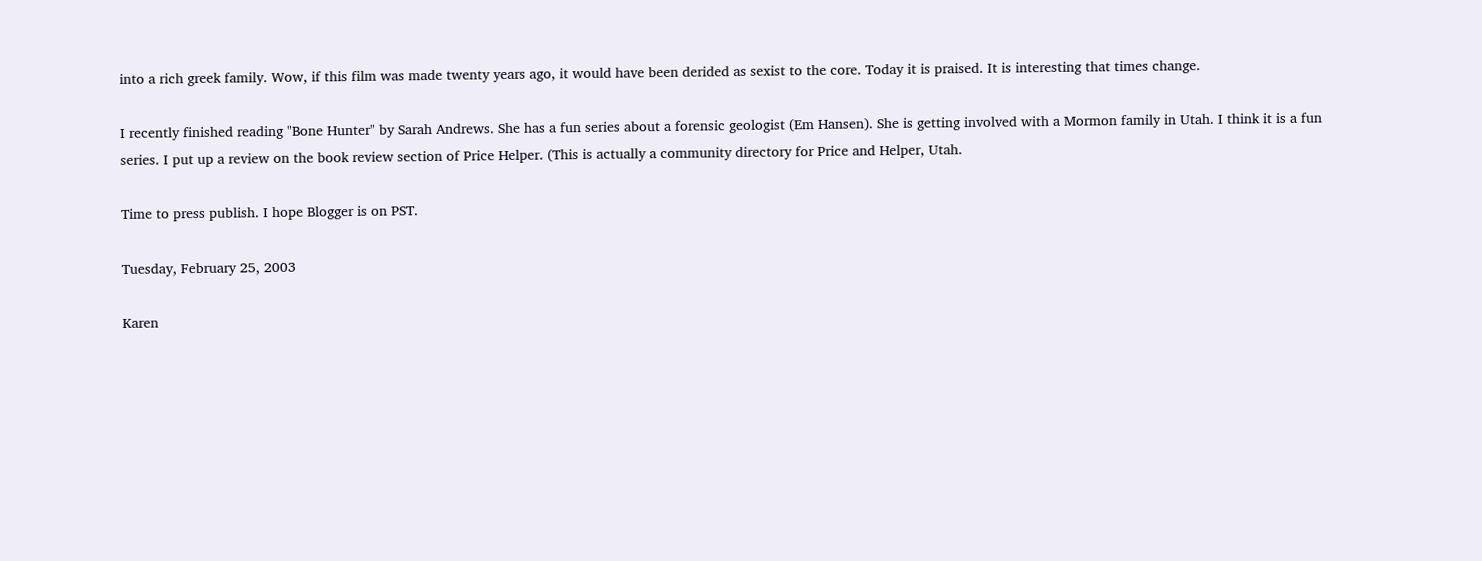into a rich greek family. Wow, if this film was made twenty years ago, it would have been derided as sexist to the core. Today it is praised. It is interesting that times change.

I recently finished reading "Bone Hunter" by Sarah Andrews. She has a fun series about a forensic geologist (Em Hansen). She is getting involved with a Mormon family in Utah. I think it is a fun series. I put up a review on the book review section of Price Helper. (This is actually a community directory for Price and Helper, Utah.

Time to press publish. I hope Blogger is on PST.

Tuesday, February 25, 2003

Karen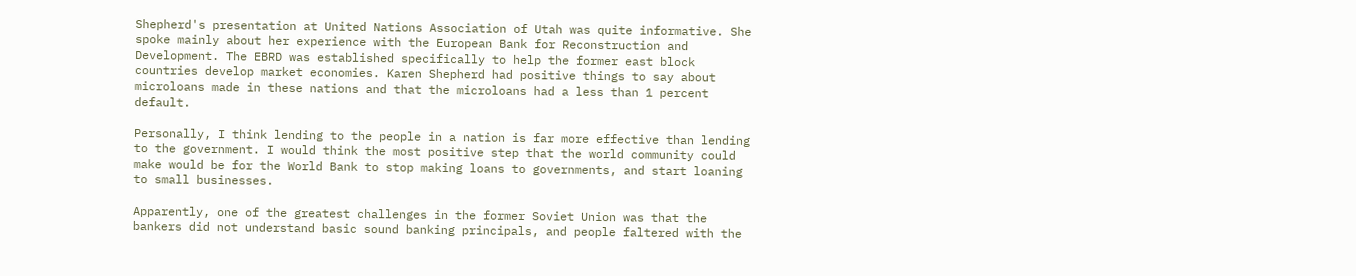Shepherd's presentation at United Nations Association of Utah was quite informative. She spoke mainly about her experience with the European Bank for Reconstruction and Development. The EBRD was established specifically to help the former east block countries develop market economies. Karen Shepherd had positive things to say about microloans made in these nations and that the microloans had a less than 1 percent default.

Personally, I think lending to the people in a nation is far more effective than lending to the government. I would think the most positive step that the world community could make would be for the World Bank to stop making loans to governments, and start loaning to small businesses.

Apparently, one of the greatest challenges in the former Soviet Union was that the bankers did not understand basic sound banking principals, and people faltered with the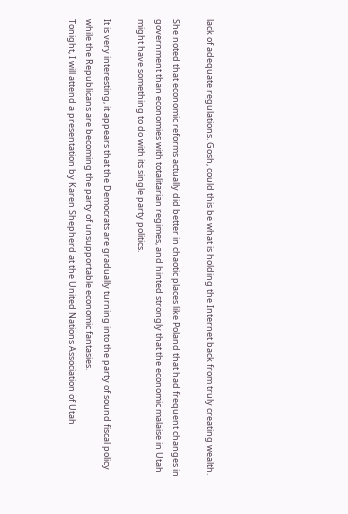lack of adequate regulations. Gosh, could this be what is holding the Internet back from truly creating wealth.

She noted that economic reforms actually did better in chaotic places like Poland that had frequent changes in government than economies with totalitarian regimes, and hinted strongly that the economic malaise in Utah might have something to do with its single party politics.

It is very interesting, it appears that the Democrats are gradually turning into the party of sound fiscal policy while the Republicans are becoming the party of unsupportable economic fantasies.
Tonight, I will attend a presentation by Karen Shepherd at the United Nations Association of Utah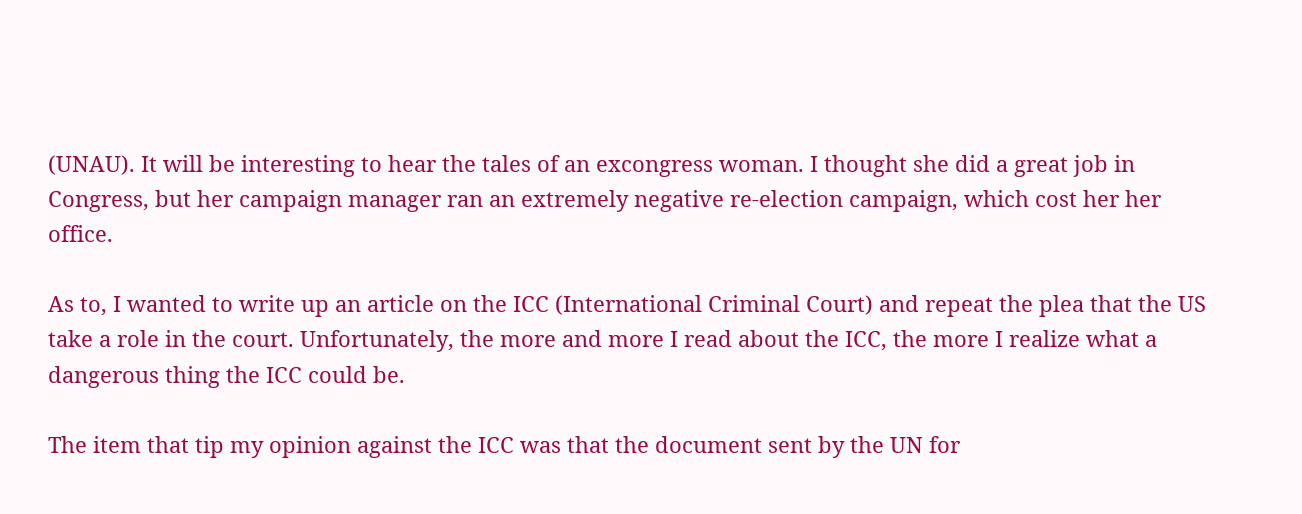(UNAU). It will be interesting to hear the tales of an excongress woman. I thought she did a great job in Congress, but her campaign manager ran an extremely negative re-election campaign, which cost her her office.

As to, I wanted to write up an article on the ICC (International Criminal Court) and repeat the plea that the US take a role in the court. Unfortunately, the more and more I read about the ICC, the more I realize what a dangerous thing the ICC could be.

The item that tip my opinion against the ICC was that the document sent by the UN for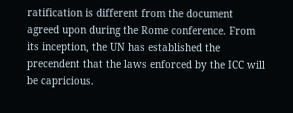ratification is different from the document agreed upon during the Rome conference. From its inception, the UN has established the precendent that the laws enforced by the ICC will be capricious.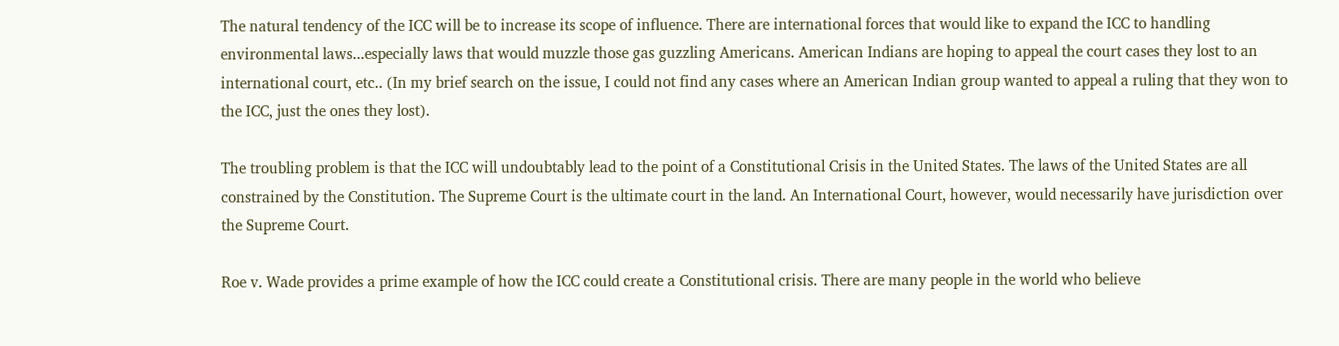The natural tendency of the ICC will be to increase its scope of influence. There are international forces that would like to expand the ICC to handling environmental laws...especially laws that would muzzle those gas guzzling Americans. American Indians are hoping to appeal the court cases they lost to an international court, etc.. (In my brief search on the issue, I could not find any cases where an American Indian group wanted to appeal a ruling that they won to the ICC, just the ones they lost).

The troubling problem is that the ICC will undoubtably lead to the point of a Constitutional Crisis in the United States. The laws of the United States are all constrained by the Constitution. The Supreme Court is the ultimate court in the land. An International Court, however, would necessarily have jurisdiction over the Supreme Court.

Roe v. Wade provides a prime example of how the ICC could create a Constitutional crisis. There are many people in the world who believe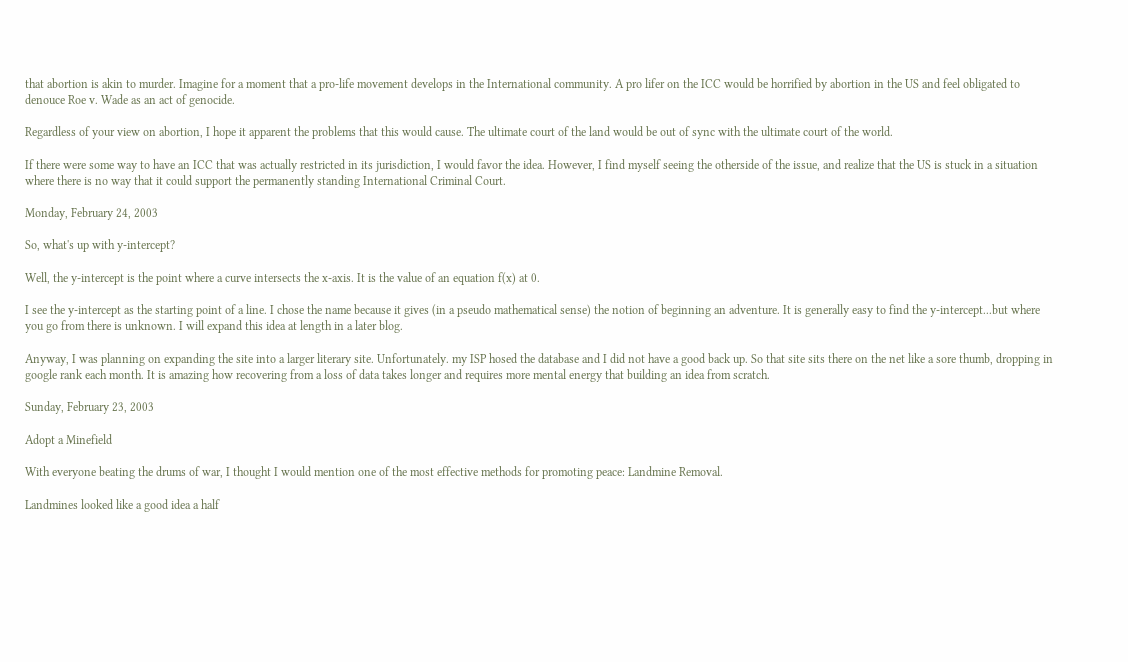that abortion is akin to murder. Imagine for a moment that a pro-life movement develops in the International community. A pro lifer on the ICC would be horrified by abortion in the US and feel obligated to denouce Roe v. Wade as an act of genocide.

Regardless of your view on abortion, I hope it apparent the problems that this would cause. The ultimate court of the land would be out of sync with the ultimate court of the world.

If there were some way to have an ICC that was actually restricted in its jurisdiction, I would favor the idea. However, I find myself seeing the otherside of the issue, and realize that the US is stuck in a situation where there is no way that it could support the permanently standing International Criminal Court.

Monday, February 24, 2003

So, what's up with y-intercept?

Well, the y-intercept is the point where a curve intersects the x-axis. It is the value of an equation f(x) at 0.

I see the y-intercept as the starting point of a line. I chose the name because it gives (in a pseudo mathematical sense) the notion of beginning an adventure. It is generally easy to find the y-intercept...but where you go from there is unknown. I will expand this idea at length in a later blog.

Anyway, I was planning on expanding the site into a larger literary site. Unfortunately. my ISP hosed the database and I did not have a good back up. So that site sits there on the net like a sore thumb, dropping in google rank each month. It is amazing how recovering from a loss of data takes longer and requires more mental energy that building an idea from scratch.

Sunday, February 23, 2003

Adopt a Minefield

With everyone beating the drums of war, I thought I would mention one of the most effective methods for promoting peace: Landmine Removal.

Landmines looked like a good idea a half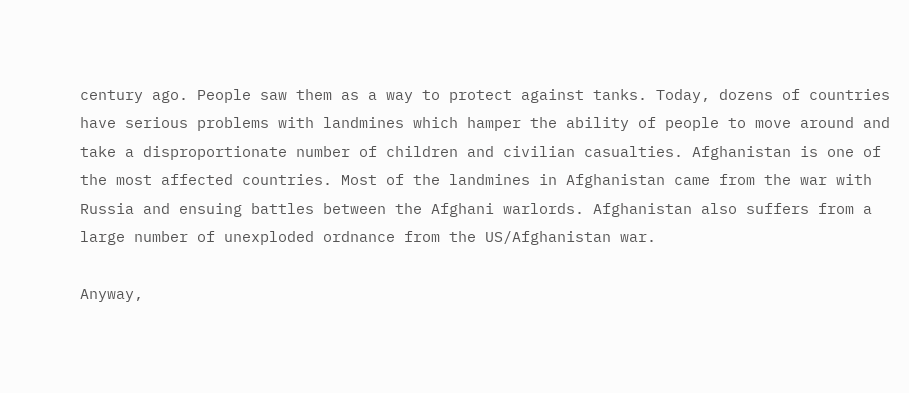century ago. People saw them as a way to protect against tanks. Today, dozens of countries have serious problems with landmines which hamper the ability of people to move around and take a disproportionate number of children and civilian casualties. Afghanistan is one of the most affected countries. Most of the landmines in Afghanistan came from the war with Russia and ensuing battles between the Afghani warlords. Afghanistan also suffers from a large number of unexploded ordnance from the US/Afghanistan war.

Anyway,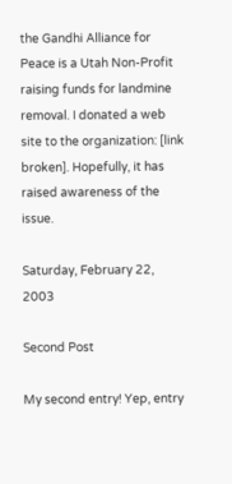the Gandhi Alliance for Peace is a Utah Non-Profit raising funds for landmine removal. I donated a web site to the organization: [link broken]. Hopefully, it has raised awareness of the issue.

Saturday, February 22, 2003

Second Post

My second entry! Yep, entry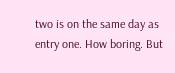two is on the same day as entry one. How boring. But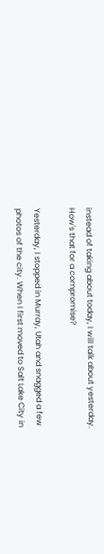instead of taking about today, I will talk about yesterday. How's that for a compromise?

Yesterday, I stopped in Murray, Utah and snagged a few photos of the city. When I first moved to Salt Lake City in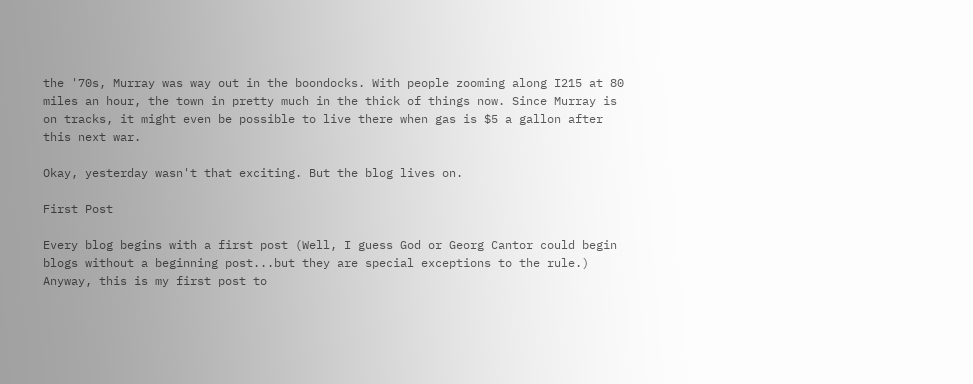the '70s, Murray was way out in the boondocks. With people zooming along I215 at 80 miles an hour, the town in pretty much in the thick of things now. Since Murray is on tracks, it might even be possible to live there when gas is $5 a gallon after this next war.

Okay, yesterday wasn't that exciting. But the blog lives on.

First Post

Every blog begins with a first post (Well, I guess God or Georg Cantor could begin blogs without a beginning post...but they are special exceptions to the rule.) Anyway, this is my first post to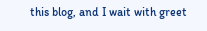this blog, and I wait with greet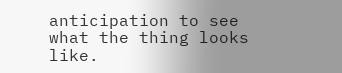anticipation to see what the thing looks like.